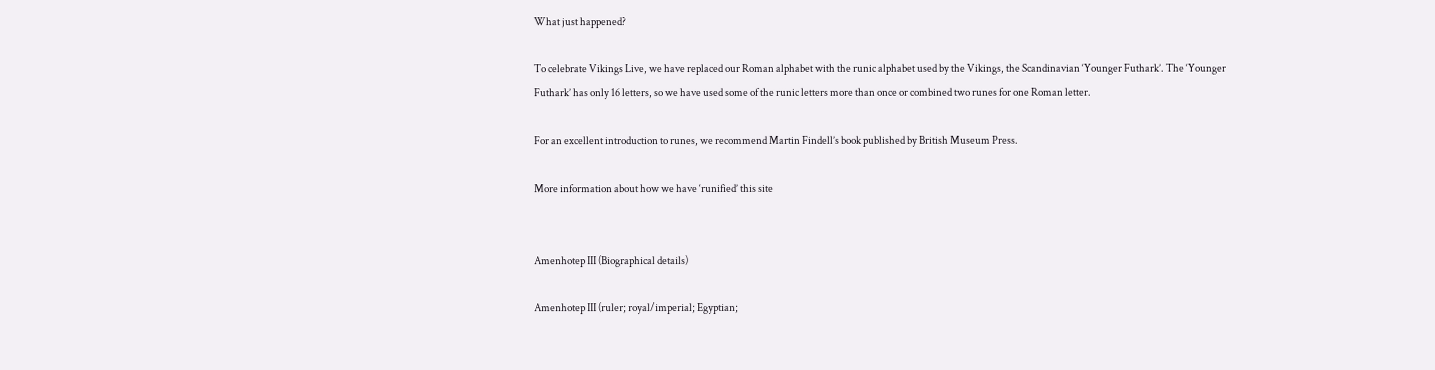What just happened?

To celebrate Vikings Live, we have replaced our Roman alphabet with the runic alphabet used by the Vikings, the Scandinavian ‘Younger Futhark’. The ‘Younger Futhark’ has only 16 letters, so we have used some of the runic letters more than once or combined two runes for one Roman letter.

For an excellent introduction to runes, we recommend Martin Findell’s book published by British Museum Press.

More information about how we have ‘runified’ this site


Amenhotep III (Biographical details)

Amenhotep III (ruler; royal/imperial; Egyptian;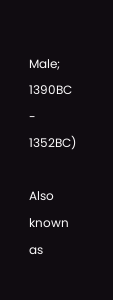Male; 1390BC - 1352BC)

Also known as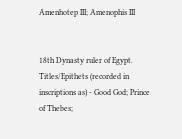Amenhotep III; Amenophis III


18th Dynasty ruler of Egypt. Titles/Epithets (recorded in inscriptions as) - Good God; Prince of Thebes;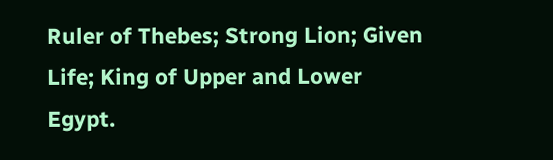Ruler of Thebes; Strong Lion; Given Life; King of Upper and Lower Egypt.